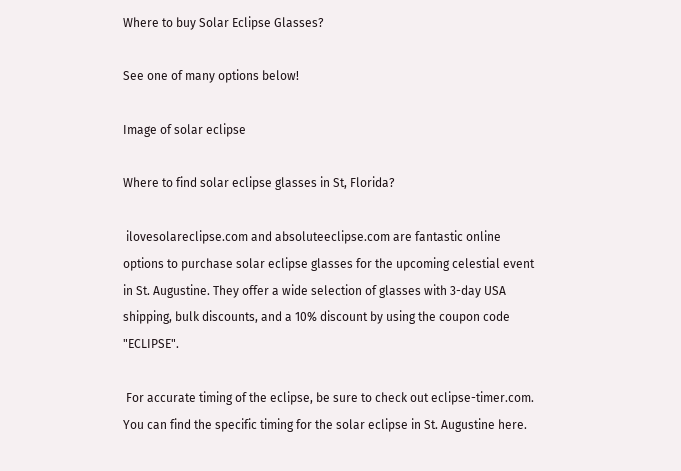Where to buy Solar Eclipse Glasses?

See one of many options below!

Image of solar eclipse

Where to find solar eclipse glasses in St, Florida?

 ilovesolareclipse.com and absoluteeclipse.com are fantastic online options to purchase solar eclipse glasses for the upcoming celestial event in St. Augustine. They offer a wide selection of glasses with 3-day USA shipping, bulk discounts, and a 10% discount by using the coupon code "ECLIPSE".

 For accurate timing of the eclipse, be sure to check out eclipse-timer.com. You can find the specific timing for the solar eclipse in St. Augustine here.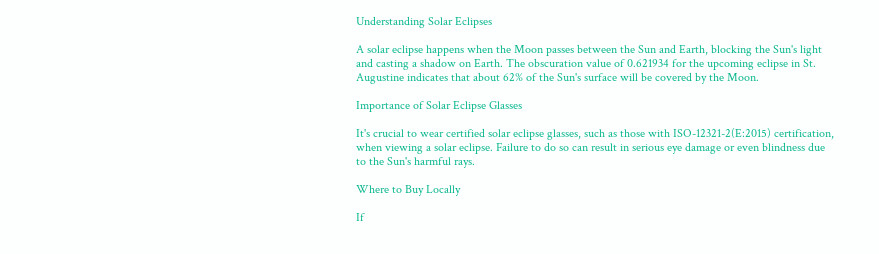Understanding Solar Eclipses

A solar eclipse happens when the Moon passes between the Sun and Earth, blocking the Sun's light and casting a shadow on Earth. The obscuration value of 0.621934 for the upcoming eclipse in St. Augustine indicates that about 62% of the Sun's surface will be covered by the Moon.

Importance of Solar Eclipse Glasses

It's crucial to wear certified solar eclipse glasses, such as those with ISO-12321-2(E:2015) certification, when viewing a solar eclipse. Failure to do so can result in serious eye damage or even blindness due to the Sun's harmful rays.

Where to Buy Locally

If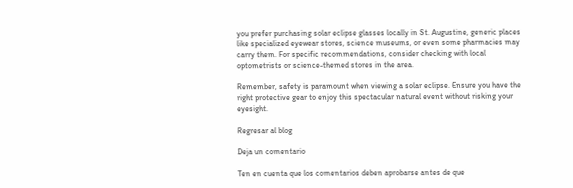you prefer purchasing solar eclipse glasses locally in St. Augustine, generic places like specialized eyewear stores, science museums, or even some pharmacies may carry them. For specific recommendations, consider checking with local optometrists or science-themed stores in the area.

Remember, safety is paramount when viewing a solar eclipse. Ensure you have the right protective gear to enjoy this spectacular natural event without risking your eyesight.

Regresar al blog

Deja un comentario

Ten en cuenta que los comentarios deben aprobarse antes de que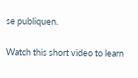se publiquen.

Watch this short video to learn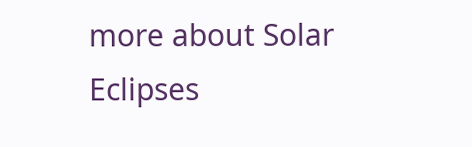more about Solar Eclipses